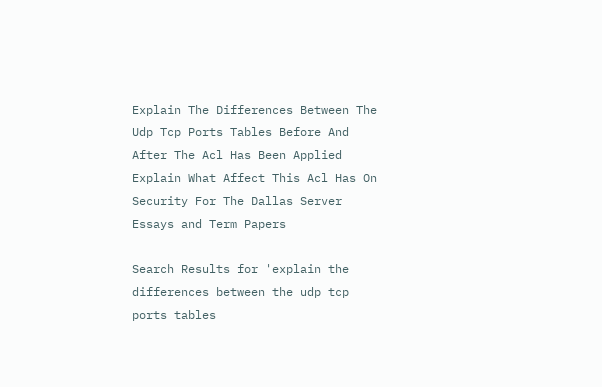Explain The Differences Between The Udp Tcp Ports Tables Before And After The Acl Has Been Applied Explain What Affect This Acl Has On Security For The Dallas Server Essays and Term Papers

Search Results for 'explain the differences between the udp tcp ports tables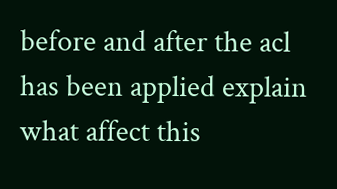before and after the acl has been applied explain what affect this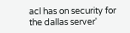acl has on security for the dallas server'